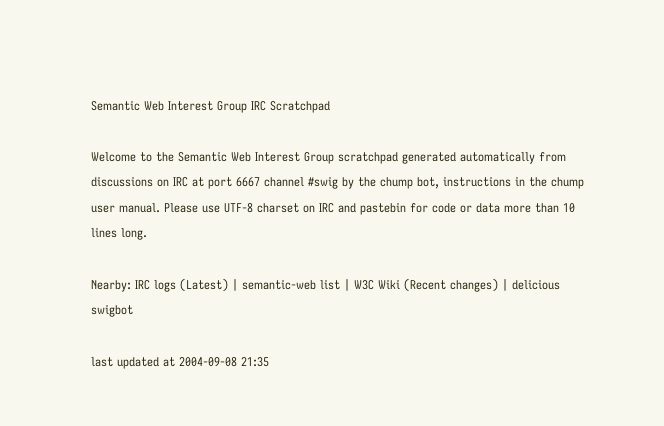Semantic Web Interest Group IRC Scratchpad

Welcome to the Semantic Web Interest Group scratchpad generated automatically from discussions on IRC at port 6667 channel #swig by the chump bot, instructions in the chump user manual. Please use UTF-8 charset on IRC and pastebin for code or data more than 10 lines long.

Nearby: IRC logs (Latest) | semantic-web list | W3C Wiki (Recent changes) | delicious swigbot

last updated at 2004-09-08 21:35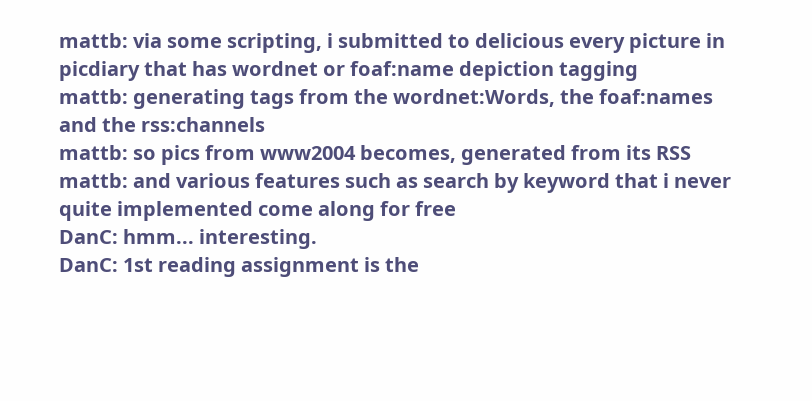mattb: via some scripting, i submitted to delicious every picture in picdiary that has wordnet or foaf:name depiction tagging
mattb: generating tags from the wordnet:Words, the foaf:names and the rss:channels
mattb: so pics from www2004 becomes, generated from its RSS
mattb: and various features such as search by keyword that i never quite implemented come along for free
DanC: hmm... interesting.
DanC: 1st reading assignment is the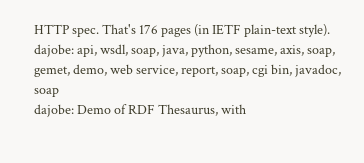HTTP spec. That's 176 pages (in IETF plain-text style).
dajobe: api, wsdl, soap, java, python, sesame, axis, soap, gemet, demo, web service, report, soap, cgi bin, javadoc, soap
dajobe: Demo of RDF Thesaurus, with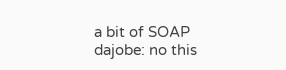a bit of SOAP
dajobe: no this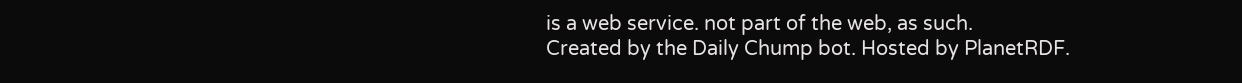is a web service. not part of the web, as such.
Created by the Daily Chump bot. Hosted by PlanetRDF.